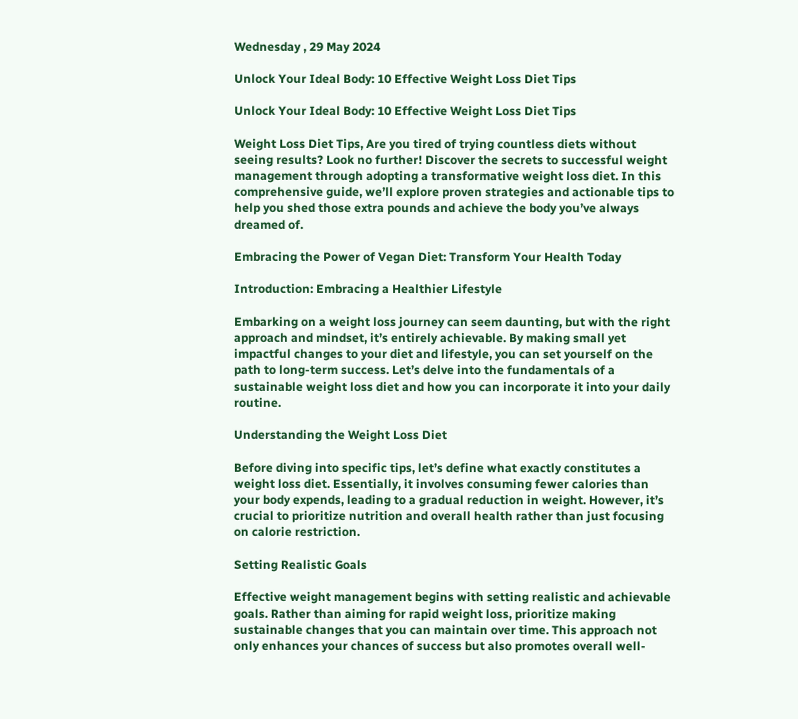Wednesday , 29 May 2024

Unlock Your Ideal Body: 10 Effective Weight Loss Diet Tips

Unlock Your Ideal Body: 10 Effective Weight Loss Diet Tips

Weight Loss Diet Tips, Are you tired of trying countless diets without seeing results? Look no further! Discover the secrets to successful weight management through adopting a transformative weight loss diet. In this comprehensive guide, we’ll explore proven strategies and actionable tips to help you shed those extra pounds and achieve the body you’ve always dreamed of.

Embracing the Power of Vegan Diet: Transform Your Health Today

Introduction: Embracing a Healthier Lifestyle

Embarking on a weight loss journey can seem daunting, but with the right approach and mindset, it’s entirely achievable. By making small yet impactful changes to your diet and lifestyle, you can set yourself on the path to long-term success. Let’s delve into the fundamentals of a sustainable weight loss diet and how you can incorporate it into your daily routine.

Understanding the Weight Loss Diet

Before diving into specific tips, let’s define what exactly constitutes a weight loss diet. Essentially, it involves consuming fewer calories than your body expends, leading to a gradual reduction in weight. However, it’s crucial to prioritize nutrition and overall health rather than just focusing on calorie restriction.

Setting Realistic Goals

Effective weight management begins with setting realistic and achievable goals. Rather than aiming for rapid weight loss, prioritize making sustainable changes that you can maintain over time. This approach not only enhances your chances of success but also promotes overall well-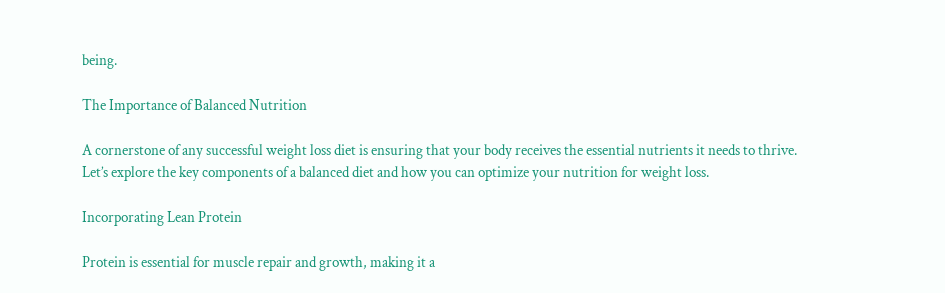being.

The Importance of Balanced Nutrition

A cornerstone of any successful weight loss diet is ensuring that your body receives the essential nutrients it needs to thrive. Let’s explore the key components of a balanced diet and how you can optimize your nutrition for weight loss.

Incorporating Lean Protein

Protein is essential for muscle repair and growth, making it a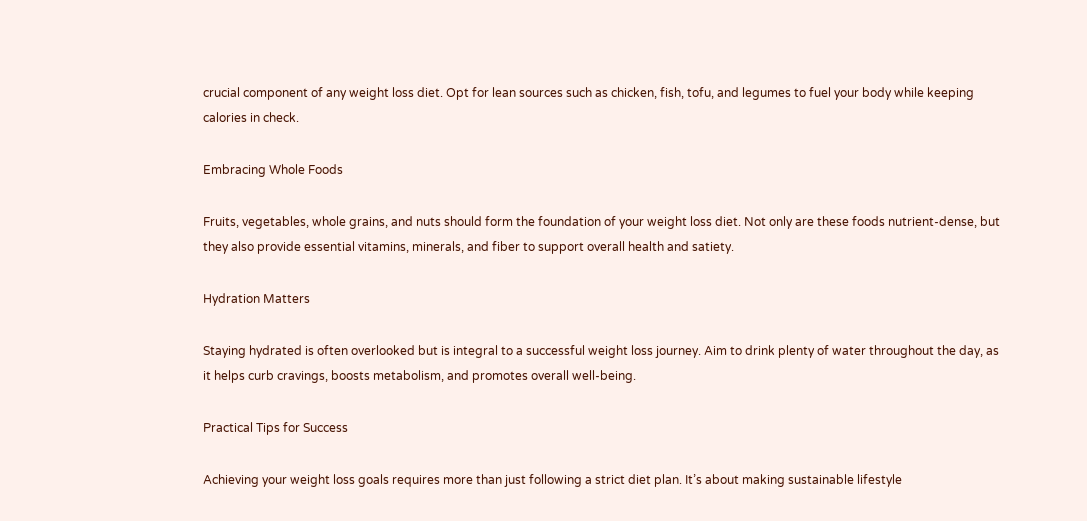crucial component of any weight loss diet. Opt for lean sources such as chicken, fish, tofu, and legumes to fuel your body while keeping calories in check.

Embracing Whole Foods

Fruits, vegetables, whole grains, and nuts should form the foundation of your weight loss diet. Not only are these foods nutrient-dense, but they also provide essential vitamins, minerals, and fiber to support overall health and satiety.

Hydration Matters

Staying hydrated is often overlooked but is integral to a successful weight loss journey. Aim to drink plenty of water throughout the day, as it helps curb cravings, boosts metabolism, and promotes overall well-being.

Practical Tips for Success

Achieving your weight loss goals requires more than just following a strict diet plan. It’s about making sustainable lifestyle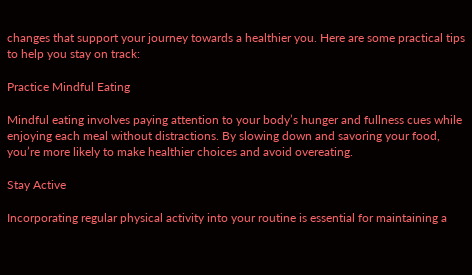changes that support your journey towards a healthier you. Here are some practical tips to help you stay on track:

Practice Mindful Eating

Mindful eating involves paying attention to your body’s hunger and fullness cues while enjoying each meal without distractions. By slowing down and savoring your food, you’re more likely to make healthier choices and avoid overeating.

Stay Active

Incorporating regular physical activity into your routine is essential for maintaining a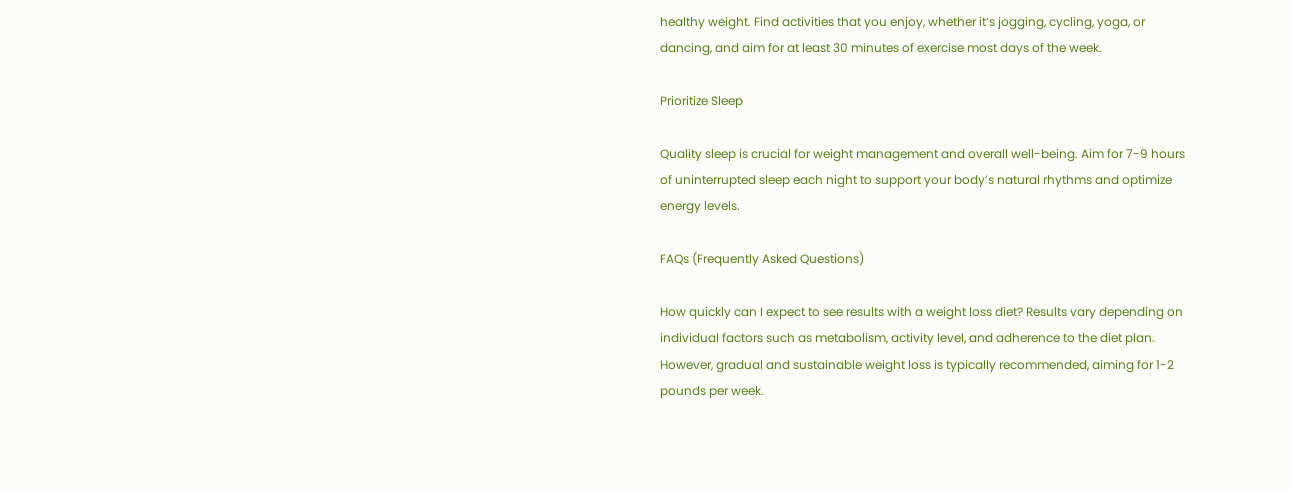healthy weight. Find activities that you enjoy, whether it’s jogging, cycling, yoga, or dancing, and aim for at least 30 minutes of exercise most days of the week.

Prioritize Sleep

Quality sleep is crucial for weight management and overall well-being. Aim for 7-9 hours of uninterrupted sleep each night to support your body’s natural rhythms and optimize energy levels.

FAQs (Frequently Asked Questions)

How quickly can I expect to see results with a weight loss diet? Results vary depending on individual factors such as metabolism, activity level, and adherence to the diet plan. However, gradual and sustainable weight loss is typically recommended, aiming for 1-2 pounds per week.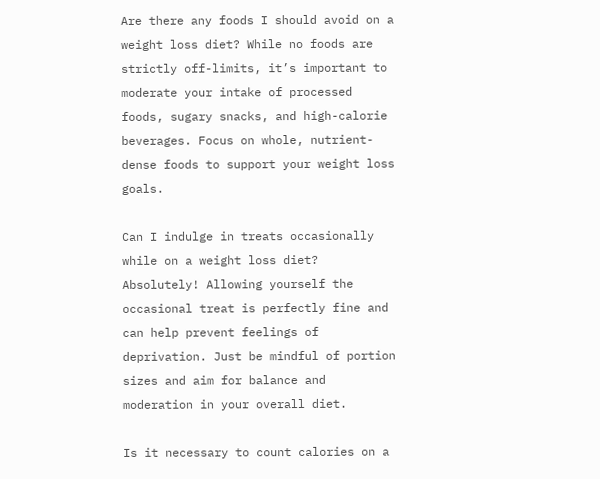Are there any foods I should avoid on a weight loss diet? While no foods are strictly off-limits, it’s important to moderate your intake of processed foods, sugary snacks, and high-calorie beverages. Focus on whole, nutrient-dense foods to support your weight loss goals.

Can I indulge in treats occasionally while on a weight loss diet? Absolutely! Allowing yourself the occasional treat is perfectly fine and can help prevent feelings of deprivation. Just be mindful of portion sizes and aim for balance and moderation in your overall diet.

Is it necessary to count calories on a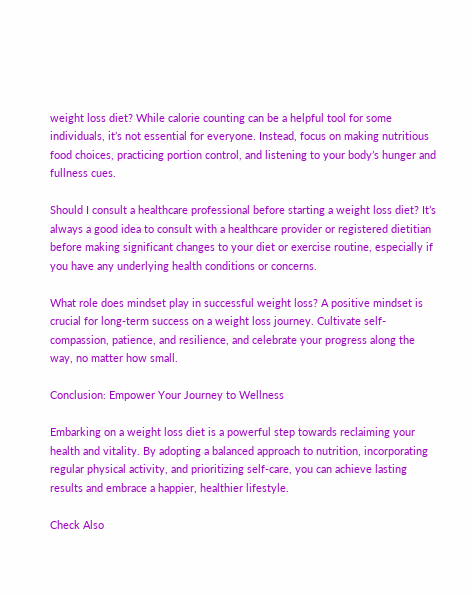weight loss diet? While calorie counting can be a helpful tool for some individuals, it’s not essential for everyone. Instead, focus on making nutritious food choices, practicing portion control, and listening to your body’s hunger and fullness cues.

Should I consult a healthcare professional before starting a weight loss diet? It’s always a good idea to consult with a healthcare provider or registered dietitian before making significant changes to your diet or exercise routine, especially if you have any underlying health conditions or concerns.

What role does mindset play in successful weight loss? A positive mindset is crucial for long-term success on a weight loss journey. Cultivate self-compassion, patience, and resilience, and celebrate your progress along the way, no matter how small.

Conclusion: Empower Your Journey to Wellness

Embarking on a weight loss diet is a powerful step towards reclaiming your health and vitality. By adopting a balanced approach to nutrition, incorporating regular physical activity, and prioritizing self-care, you can achieve lasting results and embrace a happier, healthier lifestyle.

Check Also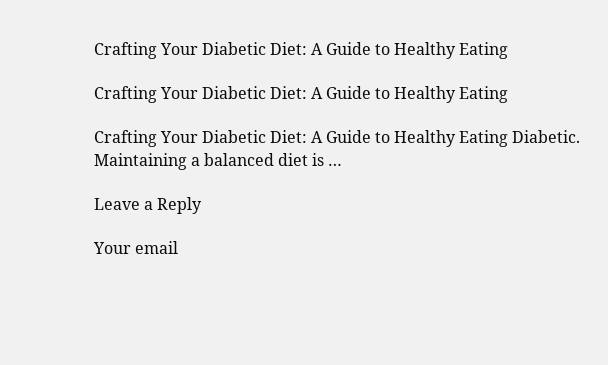Crafting Your Diabetic Diet: A Guide to Healthy Eating

Crafting Your Diabetic Diet: A Guide to Healthy Eating

Crafting Your Diabetic Diet: A Guide to Healthy Eating Diabetic. Maintaining a balanced diet is …

Leave a Reply

Your email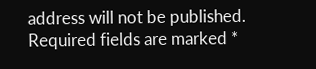address will not be published. Required fields are marked *